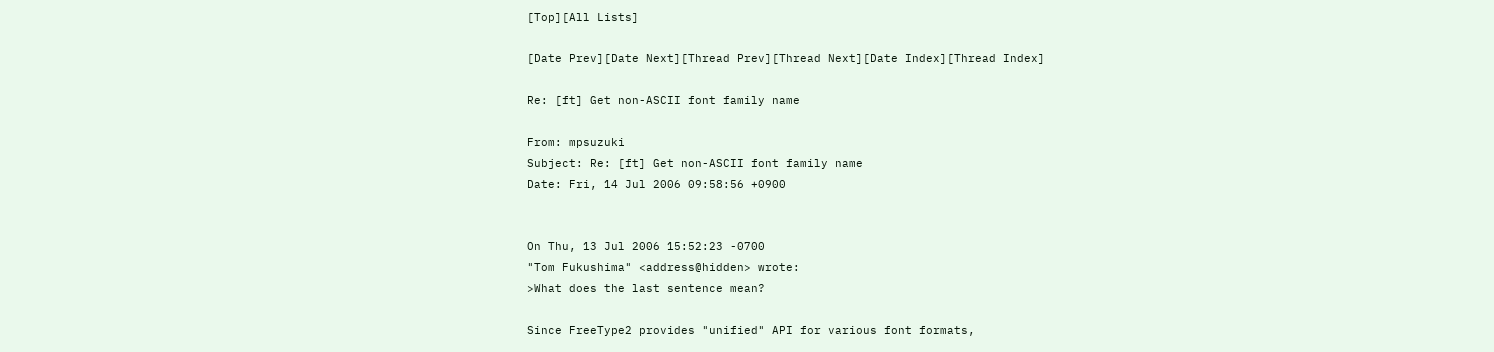[Top][All Lists]

[Date Prev][Date Next][Thread Prev][Thread Next][Date Index][Thread Index]

Re: [ft] Get non-ASCII font family name

From: mpsuzuki
Subject: Re: [ft] Get non-ASCII font family name
Date: Fri, 14 Jul 2006 09:58:56 +0900


On Thu, 13 Jul 2006 15:52:23 -0700
"Tom Fukushima" <address@hidden> wrote:
>What does the last sentence mean?

Since FreeType2 provides "unified" API for various font formats,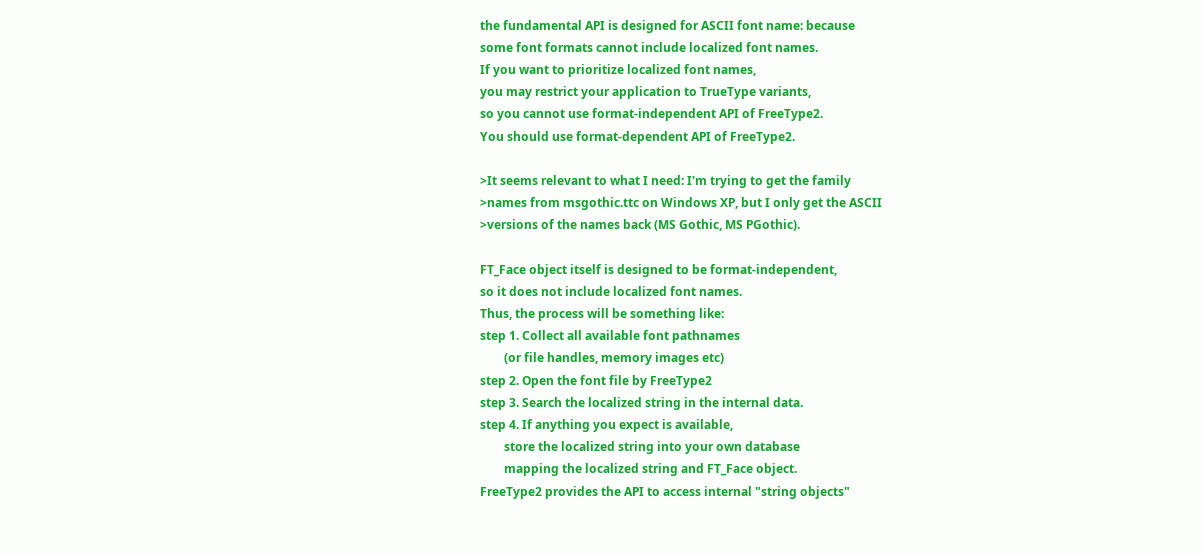the fundamental API is designed for ASCII font name: because
some font formats cannot include localized font names.
If you want to prioritize localized font names,
you may restrict your application to TrueType variants,
so you cannot use format-independent API of FreeType2.
You should use format-dependent API of FreeType2.

>It seems relevant to what I need: I'm trying to get the family
>names from msgothic.ttc on Windows XP, but I only get the ASCII
>versions of the names back (MS Gothic, MS PGothic).

FT_Face object itself is designed to be format-independent,
so it does not include localized font names.
Thus, the process will be something like:
step 1. Collect all available font pathnames
        (or file handles, memory images etc)
step 2. Open the font file by FreeType2
step 3. Search the localized string in the internal data.
step 4. If anything you expect is available,
        store the localized string into your own database
        mapping the localized string and FT_Face object.
FreeType2 provides the API to access internal "string objects"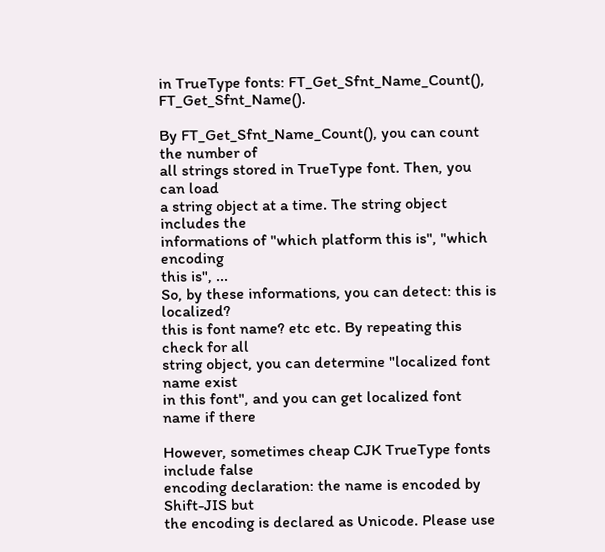in TrueType fonts: FT_Get_Sfnt_Name_Count(), FT_Get_Sfnt_Name().

By FT_Get_Sfnt_Name_Count(), you can count the number of
all strings stored in TrueType font. Then, you can load
a string object at a time. The string object includes the
informations of "which platform this is", "which encoding
this is", ...
So, by these informations, you can detect: this is localized?
this is font name? etc etc. By repeating this check for all
string object, you can determine "localized font name exist
in this font", and you can get localized font name if there

However, sometimes cheap CJK TrueType fonts include false
encoding declaration: the name is encoded by Shift-JIS but
the encoding is declared as Unicode. Please use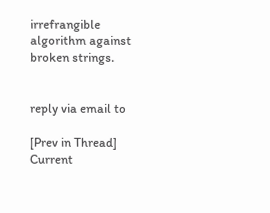irrefrangible
algorithm against broken strings.


reply via email to

[Prev in Thread] Current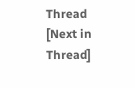Thread [Next in Thread]